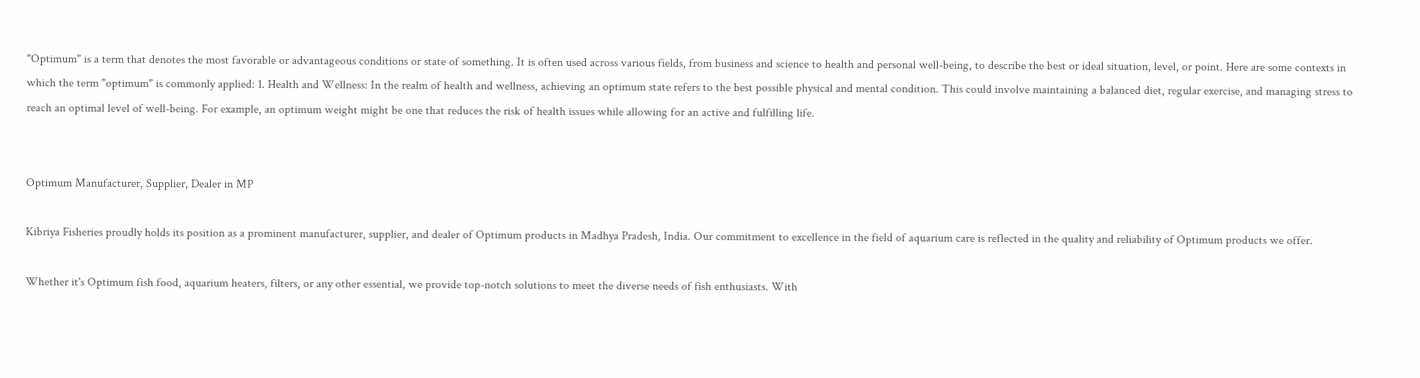"Optimum" is a term that denotes the most favorable or advantageous conditions or state of something. It is often used across various fields, from business and science to health and personal well-being, to describe the best or ideal situation, level, or point. Here are some contexts in which the term "optimum" is commonly applied: 1. Health and Wellness: In the realm of health and wellness, achieving an optimum state refers to the best possible physical and mental condition. This could involve maintaining a balanced diet, regular exercise, and managing stress to reach an optimal level of well-being. For example, an optimum weight might be one that reduces the risk of health issues while allowing for an active and fulfilling life.


Optimum Manufacturer, Supplier, Dealer in MP

Kibriya Fisheries proudly holds its position as a prominent manufacturer, supplier, and dealer of Optimum products in Madhya Pradesh, India. Our commitment to excellence in the field of aquarium care is reflected in the quality and reliability of Optimum products we offer.

Whether it's Optimum fish food, aquarium heaters, filters, or any other essential, we provide top-notch solutions to meet the diverse needs of fish enthusiasts. With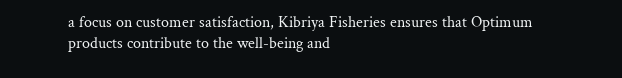a focus on customer satisfaction, Kibriya Fisheries ensures that Optimum products contribute to the well-being and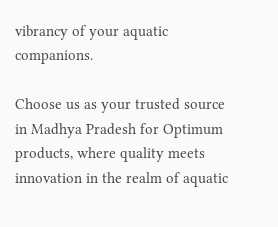vibrancy of your aquatic companions.

Choose us as your trusted source in Madhya Pradesh for Optimum products, where quality meets innovation in the realm of aquatic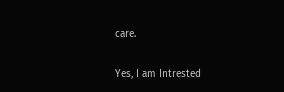care.

Yes, I am Intrested